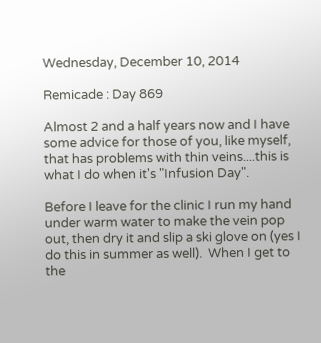Wednesday, December 10, 2014

Remicade : Day 869

Almost 2 and a half years now and I have some advice for those of you, like myself, that has problems with thin veins....this is what I do when it's "Infusion Day".

Before I leave for the clinic I run my hand under warm water to make the vein pop out, then dry it and slip a ski glove on (yes I do this in summer as well).  When I get to the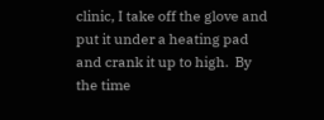clinic, I take off the glove and put it under a heating pad and crank it up to high.  By the time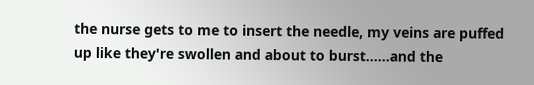the nurse gets to me to insert the needle, my veins are puffed up like they're swollen and about to burst......and the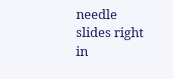needle slides right in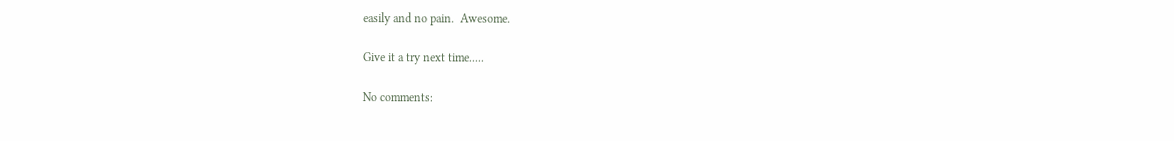easily and no pain.  Awesome.

Give it a try next time.....

No comments: